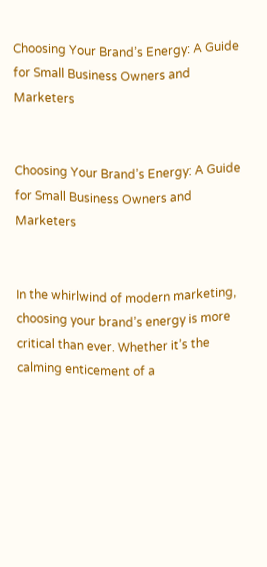Choosing Your Brand’s Energy: A Guide for Small Business Owners and Marketers


Choosing Your Brand’s Energy: A Guide for Small Business Owners and Marketers


In the whirlwind of modern marketing, choosing your brand’s energy is more critical than ever. Whether it’s the calming enticement of a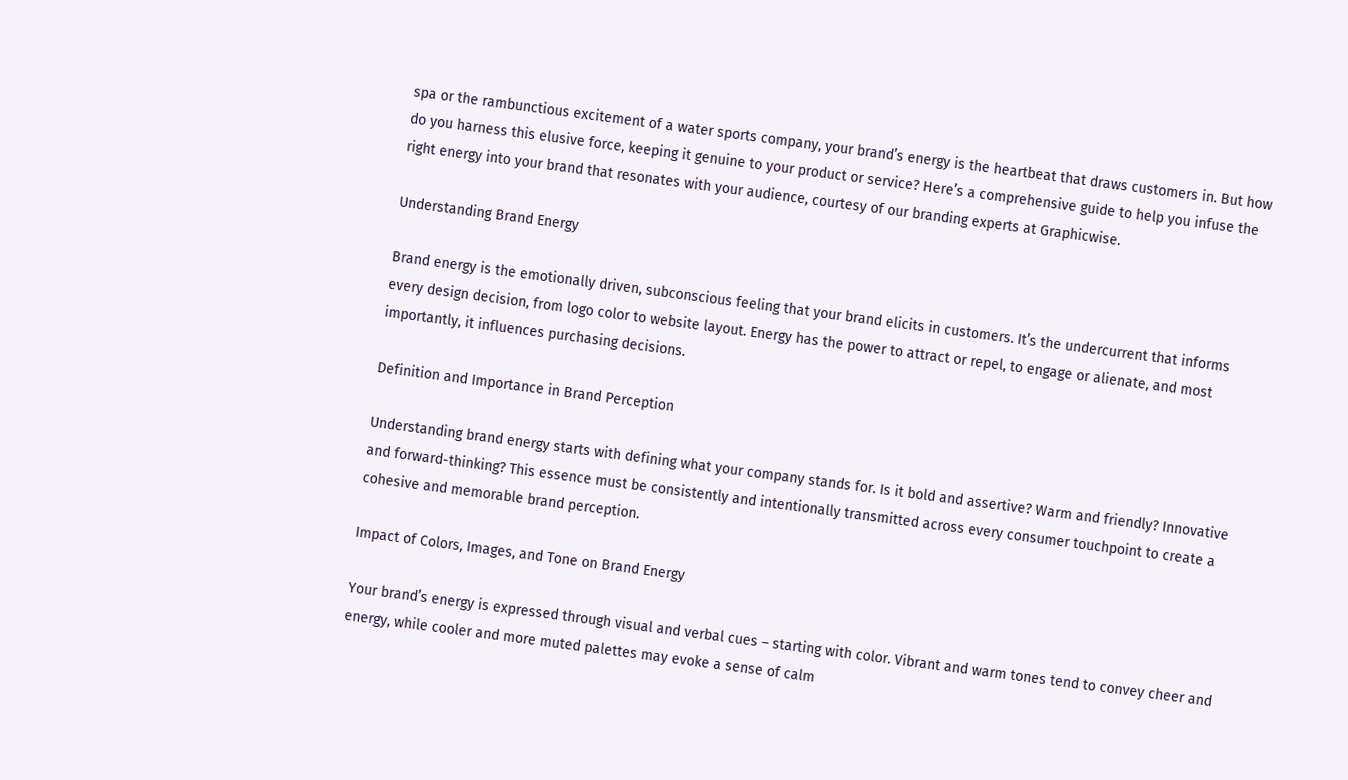spa or the rambunctious excitement of a water sports company, your brand’s energy is the heartbeat that draws customers in. But how do you harness this elusive force, keeping it genuine to your product or service? Here’s a comprehensive guide to help you infuse the right energy into your brand that resonates with your audience, courtesy of our branding experts at Graphicwise.

Understanding Brand Energy

Brand energy is the emotionally driven, subconscious feeling that your brand elicits in customers. It’s the undercurrent that informs every design decision, from logo color to website layout. Energy has the power to attract or repel, to engage or alienate, and most importantly, it influences purchasing decisions.

Definition and Importance in Brand Perception

Understanding brand energy starts with defining what your company stands for. Is it bold and assertive? Warm and friendly? Innovative and forward-thinking? This essence must be consistently and intentionally transmitted across every consumer touchpoint to create a cohesive and memorable brand perception.

Impact of Colors, Images, and Tone on Brand Energy

Your brand’s energy is expressed through visual and verbal cues – starting with color. Vibrant and warm tones tend to convey cheer and energy, while cooler and more muted palettes may evoke a sense of calm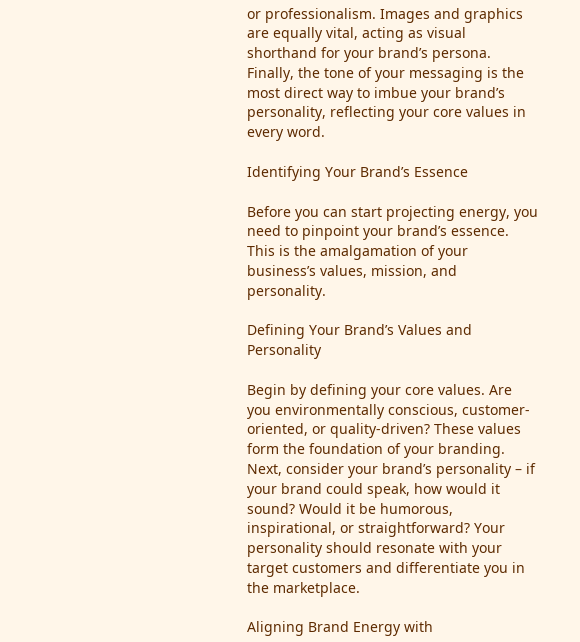or professionalism. Images and graphics are equally vital, acting as visual shorthand for your brand’s persona. Finally, the tone of your messaging is the most direct way to imbue your brand’s personality, reflecting your core values in every word.

Identifying Your Brand’s Essence

Before you can start projecting energy, you need to pinpoint your brand’s essence. This is the amalgamation of your business’s values, mission, and personality.

Defining Your Brand’s Values and Personality

Begin by defining your core values. Are you environmentally conscious, customer-oriented, or quality-driven? These values form the foundation of your branding. Next, consider your brand’s personality – if your brand could speak, how would it sound? Would it be humorous, inspirational, or straightforward? Your personality should resonate with your target customers and differentiate you in the marketplace.

Aligning Brand Energy with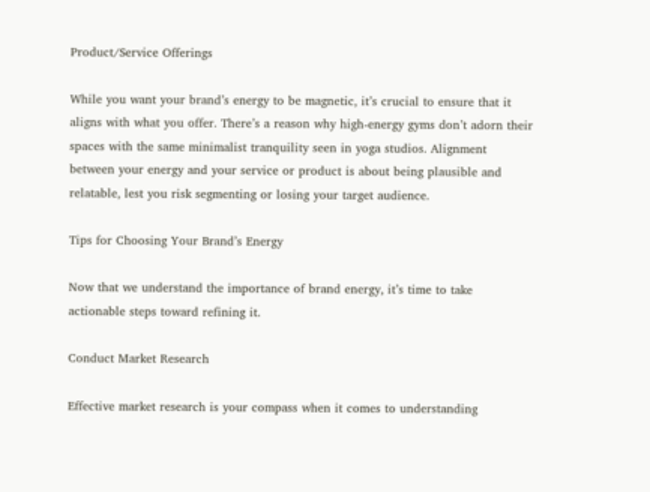Product/Service Offerings

While you want your brand’s energy to be magnetic, it’s crucial to ensure that it aligns with what you offer. There’s a reason why high-energy gyms don’t adorn their spaces with the same minimalist tranquility seen in yoga studios. Alignment between your energy and your service or product is about being plausible and relatable, lest you risk segmenting or losing your target audience.

Tips for Choosing Your Brand’s Energy

Now that we understand the importance of brand energy, it’s time to take actionable steps toward refining it.

Conduct Market Research

Effective market research is your compass when it comes to understanding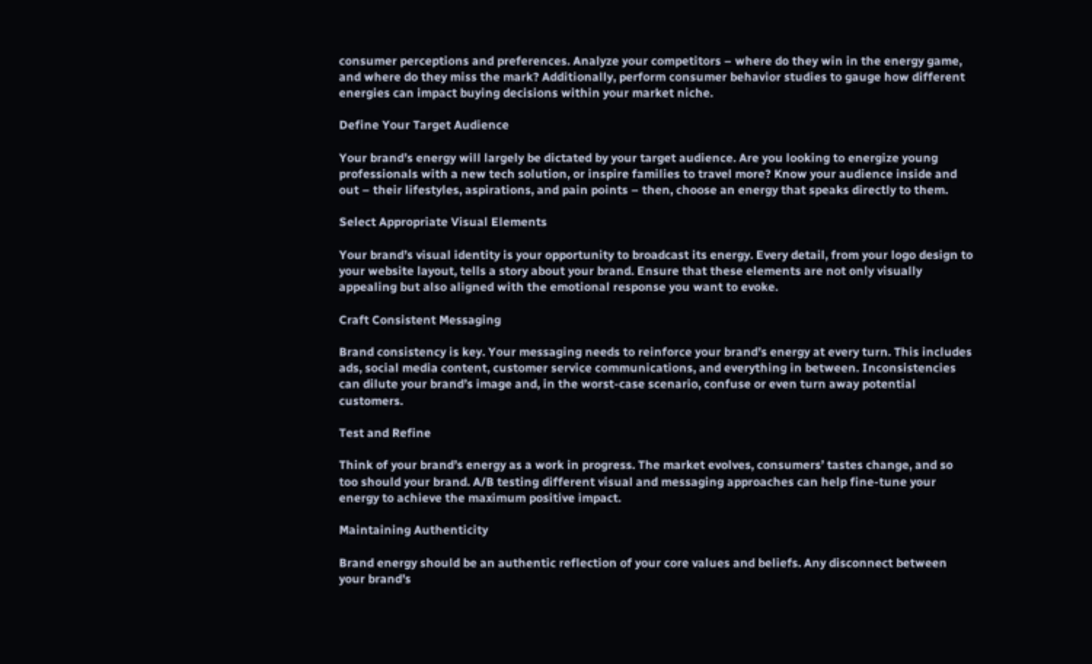consumer perceptions and preferences. Analyze your competitors – where do they win in the energy game, and where do they miss the mark? Additionally, perform consumer behavior studies to gauge how different energies can impact buying decisions within your market niche.

Define Your Target Audience

Your brand’s energy will largely be dictated by your target audience. Are you looking to energize young professionals with a new tech solution, or inspire families to travel more? Know your audience inside and out – their lifestyles, aspirations, and pain points – then, choose an energy that speaks directly to them.

Select Appropriate Visual Elements

Your brand’s visual identity is your opportunity to broadcast its energy. Every detail, from your logo design to your website layout, tells a story about your brand. Ensure that these elements are not only visually appealing but also aligned with the emotional response you want to evoke.

Craft Consistent Messaging

Brand consistency is key. Your messaging needs to reinforce your brand’s energy at every turn. This includes ads, social media content, customer service communications, and everything in between. Inconsistencies can dilute your brand’s image and, in the worst-case scenario, confuse or even turn away potential customers.

Test and Refine

Think of your brand’s energy as a work in progress. The market evolves, consumers’ tastes change, and so too should your brand. A/B testing different visual and messaging approaches can help fine-tune your energy to achieve the maximum positive impact.

Maintaining Authenticity

Brand energy should be an authentic reflection of your core values and beliefs. Any disconnect between your brand’s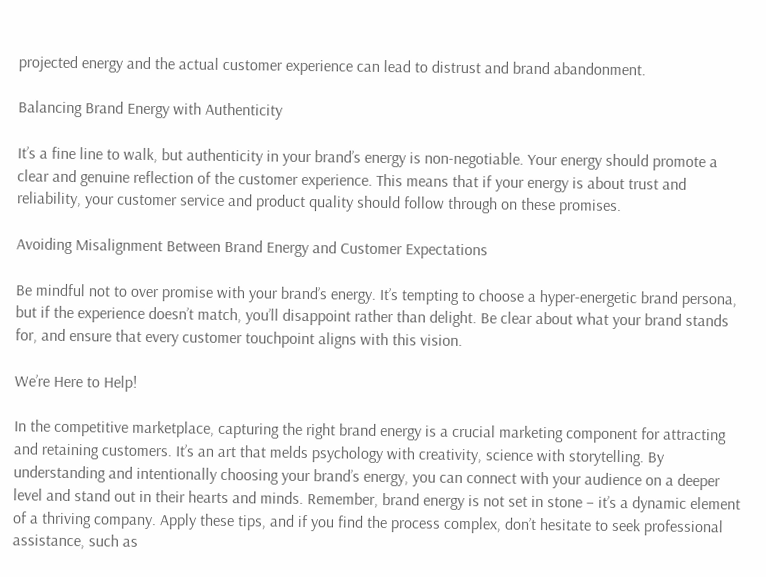projected energy and the actual customer experience can lead to distrust and brand abandonment.

Balancing Brand Energy with Authenticity

It’s a fine line to walk, but authenticity in your brand’s energy is non-negotiable. Your energy should promote a clear and genuine reflection of the customer experience. This means that if your energy is about trust and reliability, your customer service and product quality should follow through on these promises.

Avoiding Misalignment Between Brand Energy and Customer Expectations

Be mindful not to over promise with your brand’s energy. It’s tempting to choose a hyper-energetic brand persona, but if the experience doesn’t match, you’ll disappoint rather than delight. Be clear about what your brand stands for, and ensure that every customer touchpoint aligns with this vision.

We’re Here to Help!

In the competitive marketplace, capturing the right brand energy is a crucial marketing component for attracting and retaining customers. It’s an art that melds psychology with creativity, science with storytelling. By understanding and intentionally choosing your brand’s energy, you can connect with your audience on a deeper level and stand out in their hearts and minds. Remember, brand energy is not set in stone – it’s a dynamic element of a thriving company. Apply these tips, and if you find the process complex, don’t hesitate to seek professional assistance, such as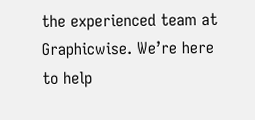the experienced team at Graphicwise. We’re here to help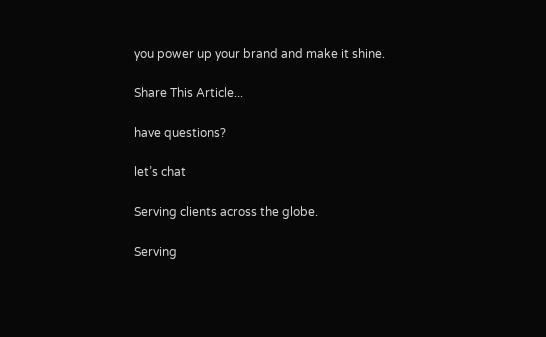you power up your brand and make it shine.

Share This Article...

have questions?

let’s chat

Serving clients across the globe.

Serving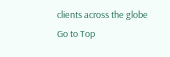clients across the globe
Go to Top